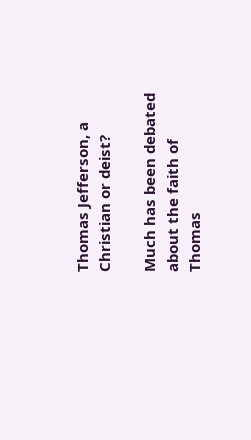Thomas Jefferson, a Christian or deist?

Much has been debated about the faith of Thomas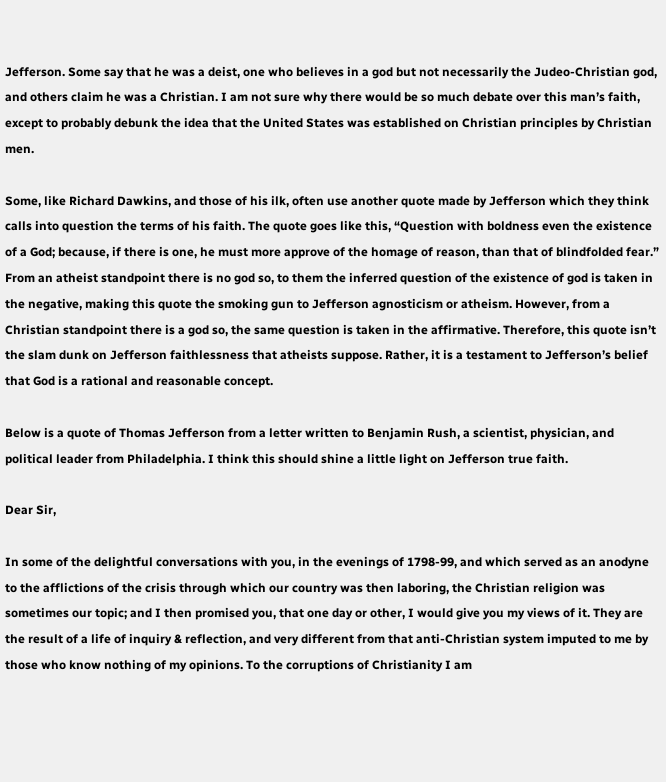Jefferson. Some say that he was a deist, one who believes in a god but not necessarily the Judeo-Christian god, and others claim he was a Christian. I am not sure why there would be so much debate over this man’s faith, except to probably debunk the idea that the United States was established on Christian principles by Christian men.

Some, like Richard Dawkins, and those of his ilk, often use another quote made by Jefferson which they think calls into question the terms of his faith. The quote goes like this, “Question with boldness even the existence of a God; because, if there is one, he must more approve of the homage of reason, than that of blindfolded fear.” From an atheist standpoint there is no god so, to them the inferred question of the existence of god is taken in the negative, making this quote the smoking gun to Jefferson agnosticism or atheism. However, from a Christian standpoint there is a god so, the same question is taken in the affirmative. Therefore, this quote isn’t the slam dunk on Jefferson faithlessness that atheists suppose. Rather, it is a testament to Jefferson’s belief that God is a rational and reasonable concept.

Below is a quote of Thomas Jefferson from a letter written to Benjamin Rush, a scientist, physician, and political leader from Philadelphia. I think this should shine a little light on Jefferson true faith.

Dear Sir,

In some of the delightful conversations with you, in the evenings of 1798-99, and which served as an anodyne to the afflictions of the crisis through which our country was then laboring, the Christian religion was sometimes our topic; and I then promised you, that one day or other, I would give you my views of it. They are the result of a life of inquiry & reflection, and very different from that anti-Christian system imputed to me by those who know nothing of my opinions. To the corruptions of Christianity I am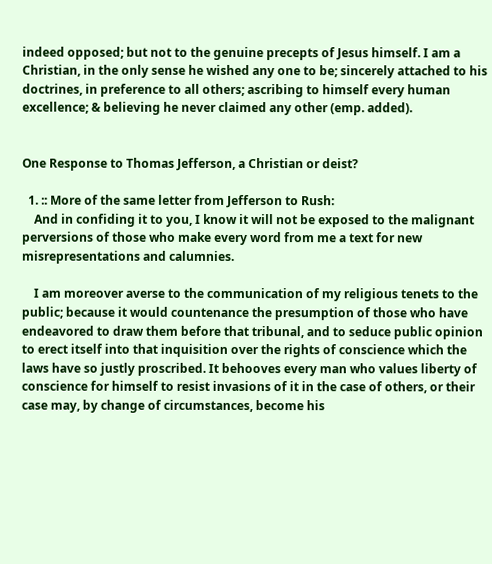indeed opposed; but not to the genuine precepts of Jesus himself. I am a Christian, in the only sense he wished any one to be; sincerely attached to his doctrines, in preference to all others; ascribing to himself every human excellence; & believing he never claimed any other (emp. added).


One Response to Thomas Jefferson, a Christian or deist?

  1. :: More of the same letter from Jefferson to Rush:
    And in confiding it to you, I know it will not be exposed to the malignant perversions of those who make every word from me a text for new misrepresentations and calumnies.

    I am moreover averse to the communication of my religious tenets to the public; because it would countenance the presumption of those who have endeavored to draw them before that tribunal, and to seduce public opinion to erect itself into that inquisition over the rights of conscience which the laws have so justly proscribed. It behooves every man who values liberty of conscience for himself to resist invasions of it in the case of others, or their case may, by change of circumstances, become his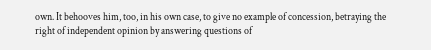own. It behooves him, too, in his own case, to give no example of concession, betraying the right of independent opinion by answering questions of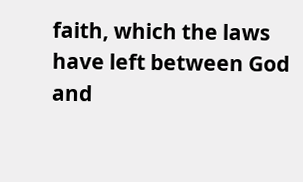faith, which the laws have left between God and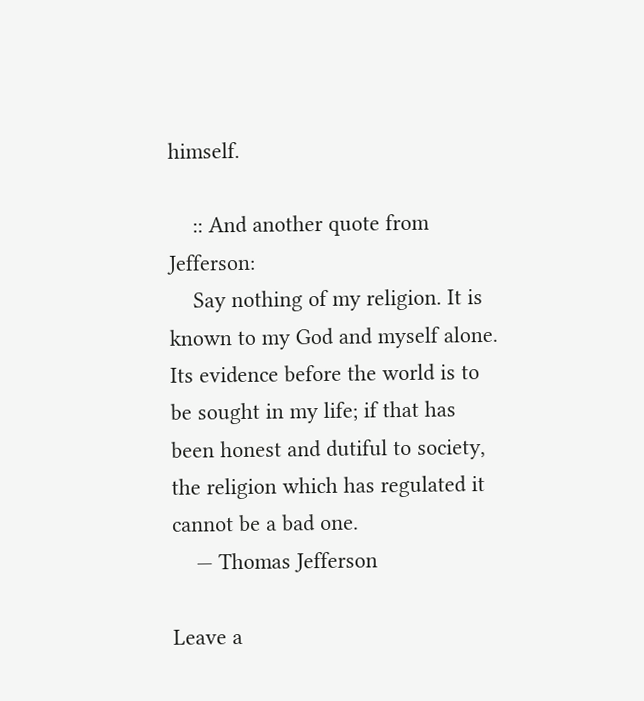himself.

    :: And another quote from Jefferson:
    Say nothing of my religion. It is known to my God and myself alone. Its evidence before the world is to be sought in my life; if that has been honest and dutiful to society, the religion which has regulated it cannot be a bad one.
    — Thomas Jefferson

Leave a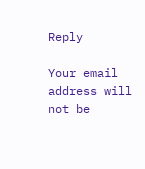Reply

Your email address will not be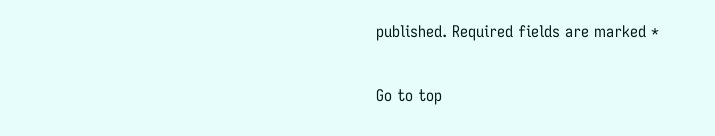published. Required fields are marked *

Go to top